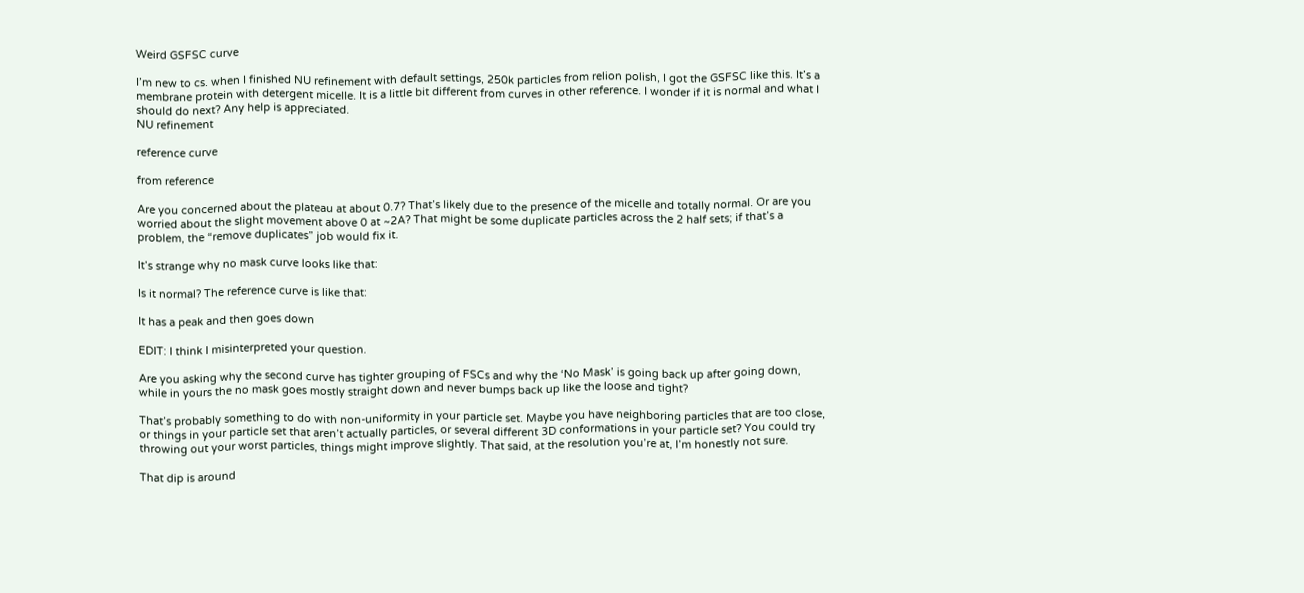Weird GSFSC curve

I’m new to cs. when I finished NU refinement with default settings, 250k particles from relion polish, I got the GSFSC like this. It’s a membrane protein with detergent micelle. It is a little bit different from curves in other reference. I wonder if it is normal and what I should do next? Any help is appreciated.
NU refinement

reference curve

from reference

Are you concerned about the plateau at about 0.7? That’s likely due to the presence of the micelle and totally normal. Or are you worried about the slight movement above 0 at ~2A? That might be some duplicate particles across the 2 half sets; if that’s a problem, the “remove duplicates” job would fix it.

It’s strange why no mask curve looks like that:

Is it normal? The reference curve is like that:

It has a peak and then goes down

EDIT: I think I misinterpreted your question.

Are you asking why the second curve has tighter grouping of FSCs and why the ‘No Mask’ is going back up after going down, while in yours the no mask goes mostly straight down and never bumps back up like the loose and tight?

That’s probably something to do with non-uniformity in your particle set. Maybe you have neighboring particles that are too close, or things in your particle set that aren’t actually particles, or several different 3D conformations in your particle set? You could try throwing out your worst particles, things might improve slightly. That said, at the resolution you’re at, I’m honestly not sure.

That dip is around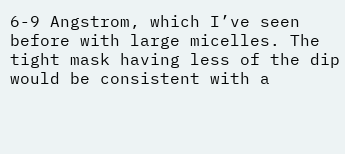6-9 Angstrom, which I’ve seen before with large micelles. The tight mask having less of the dip would be consistent with a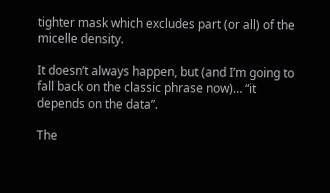tighter mask which excludes part (or all) of the micelle density.

It doesn’t always happen, but (and I’m going to fall back on the classic phrase now)… “it depends on the data”.

The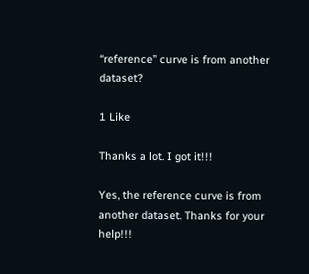“reference” curve is from another dataset?

1 Like

Thanks a lot. I got it!!!

Yes, the reference curve is from another dataset. Thanks for your help!!!